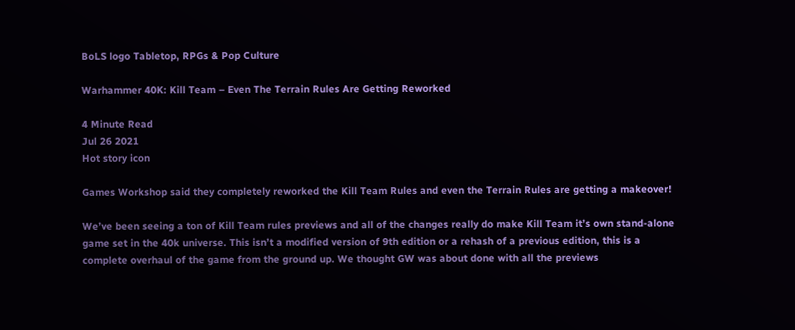BoLS logo Tabletop, RPGs & Pop Culture

Warhammer 40K: Kill Team – Even The Terrain Rules Are Getting Reworked

4 Minute Read
Jul 26 2021
Hot story icon

Games Workshop said they completely reworked the Kill Team Rules and even the Terrain Rules are getting a makeover!

We’ve been seeing a ton of Kill Team rules previews and all of the changes really do make Kill Team it’s own stand-alone game set in the 40k universe. This isn’t a modified version of 9th edition or a rehash of a previous edition, this is a complete overhaul of the game from the ground up. We thought GW was about done with all the previews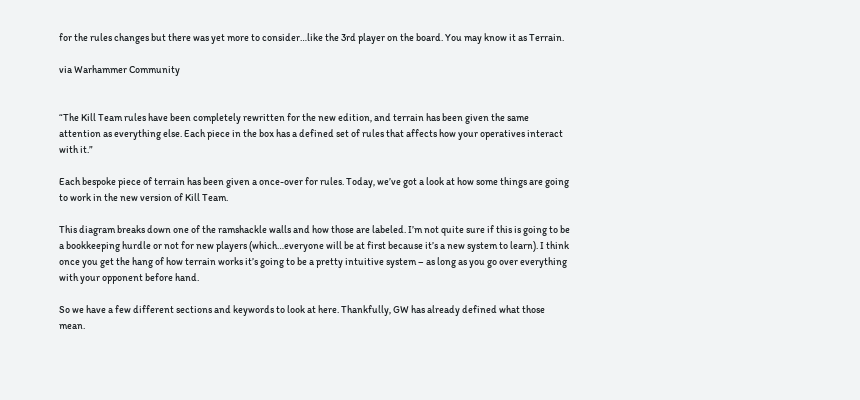for the rules changes but there was yet more to consider…like the 3rd player on the board. You may know it as Terrain.

via Warhammer Community


“The Kill Team rules have been completely rewritten for the new edition, and terrain has been given the same attention as everything else. Each piece in the box has a defined set of rules that affects how your operatives interact with it.”

Each bespoke piece of terrain has been given a once-over for rules. Today, we’ve got a look at how some things are going to work in the new version of Kill Team.

This diagram breaks down one of the ramshackle walls and how those are labeled. I’m not quite sure if this is going to be a bookkeeping hurdle or not for new players (which…everyone will be at first because it’s a new system to learn). I think once you get the hang of how terrain works it’s going to be a pretty intuitive system – as long as you go over everything with your opponent before hand.

So we have a few different sections and keywords to look at here. Thankfully, GW has already defined what those mean.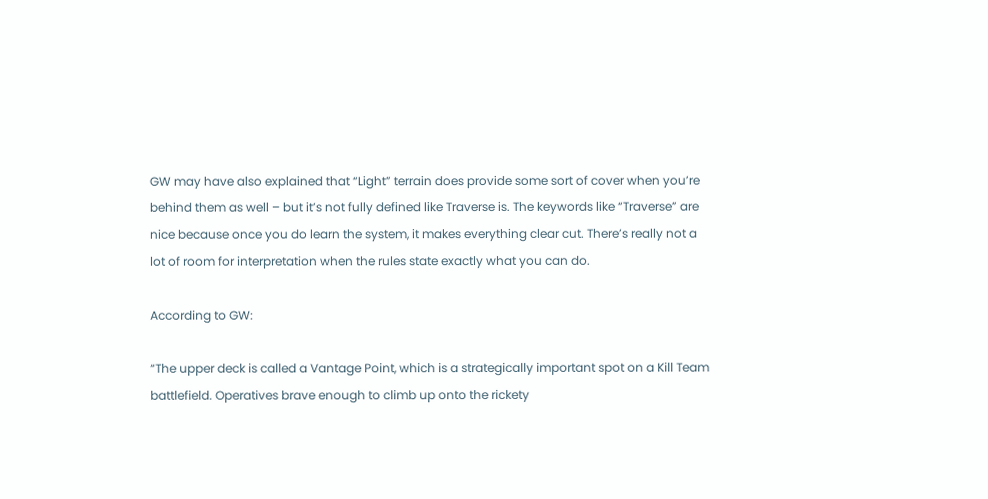GW may have also explained that “Light” terrain does provide some sort of cover when you’re behind them as well – but it’s not fully defined like Traverse is. The keywords like “Traverse” are nice because once you do learn the system, it makes everything clear cut. There’s really not a lot of room for interpretation when the rules state exactly what you can do.

According to GW:

“The upper deck is called a Vantage Point, which is a strategically important spot on a Kill Team battlefield. Operatives brave enough to climb up onto the rickety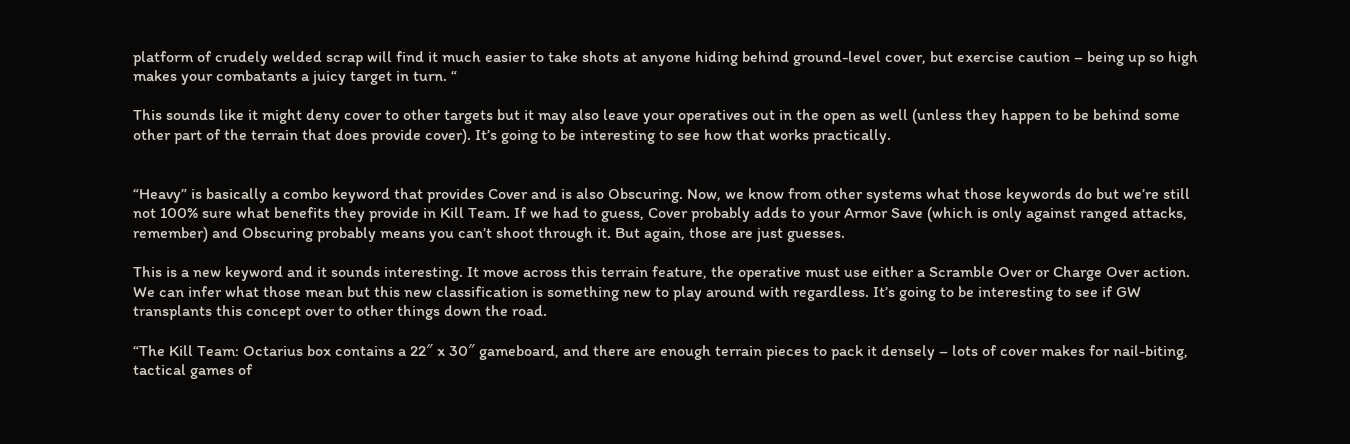platform of crudely welded scrap will find it much easier to take shots at anyone hiding behind ground-level cover, but exercise caution – being up so high makes your combatants a juicy target in turn. “

This sounds like it might deny cover to other targets but it may also leave your operatives out in the open as well (unless they happen to be behind some other part of the terrain that does provide cover). It’s going to be interesting to see how that works practically.


“Heavy” is basically a combo keyword that provides Cover and is also Obscuring. Now, we know from other systems what those keywords do but we’re still not 100% sure what benefits they provide in Kill Team. If we had to guess, Cover probably adds to your Armor Save (which is only against ranged attacks, remember) and Obscuring probably means you can’t shoot through it. But again, those are just guesses.

This is a new keyword and it sounds interesting. It move across this terrain feature, the operative must use either a Scramble Over or Charge Over action. We can infer what those mean but this new classification is something new to play around with regardless. It’s going to be interesting to see if GW transplants this concept over to other things down the road.

“The Kill Team: Octarius box contains a 22″ x 30″ gameboard, and there are enough terrain pieces to pack it densely – lots of cover makes for nail-biting, tactical games of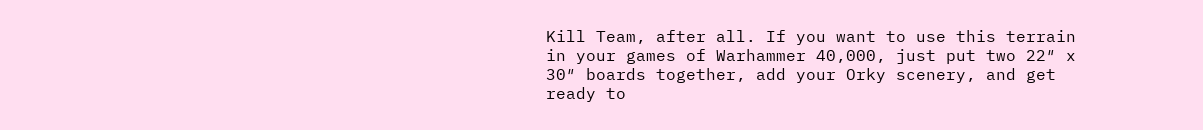Kill Team, after all. If you want to use this terrain in your games of Warhammer 40,000, just put two 22″ x 30″ boards together, add your Orky scenery, and get ready to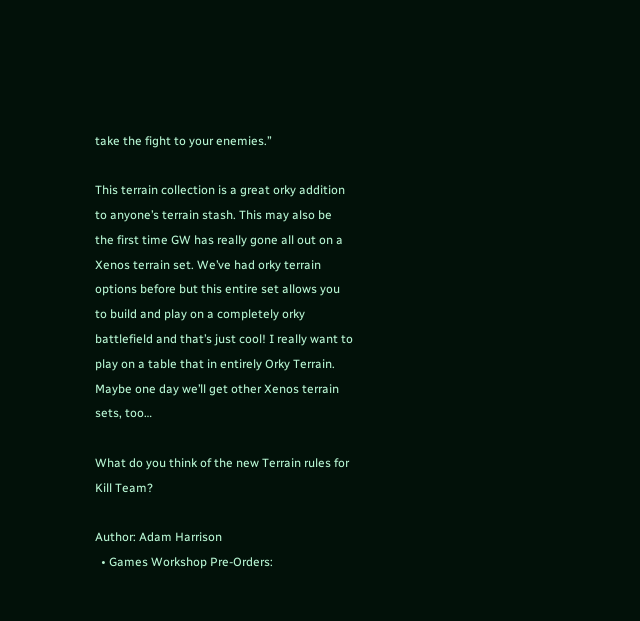take the fight to your enemies.”

This terrain collection is a great orky addition to anyone’s terrain stash. This may also be the first time GW has really gone all out on a Xenos terrain set. We’ve had orky terrain options before but this entire set allows you to build and play on a completely orky battlefield and that’s just cool! I really want to play on a table that in entirely Orky Terrain. Maybe one day we’ll get other Xenos terrain sets, too…

What do you think of the new Terrain rules for Kill Team?

Author: Adam Harrison
  • Games Workshop Pre-Orders: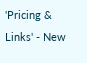'Pricing & Links' - New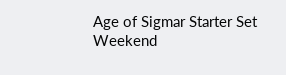Age of Sigmar Starter Set Weekend